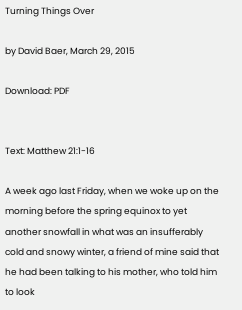Turning Things Over

by David Baer, March 29, 2015

Download: PDF


Text: Matthew 21:1-16

A week ago last Friday, when we woke up on the morning before the spring equinox to yet another snowfall in what was an insufferably cold and snowy winter, a friend of mine said that he had been talking to his mother, who told him to look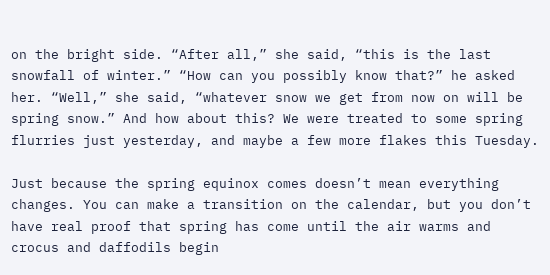on the bright side. “After all,” she said, “this is the last snowfall of winter.” “How can you possibly know that?” he asked her. “Well,” she said, “whatever snow we get from now on will be spring snow.” And how about this? We were treated to some spring flurries just yesterday, and maybe a few more flakes this Tuesday.

Just because the spring equinox comes doesn’t mean everything changes. You can make a transition on the calendar, but you don’t have real proof that spring has come until the air warms and crocus and daffodils begin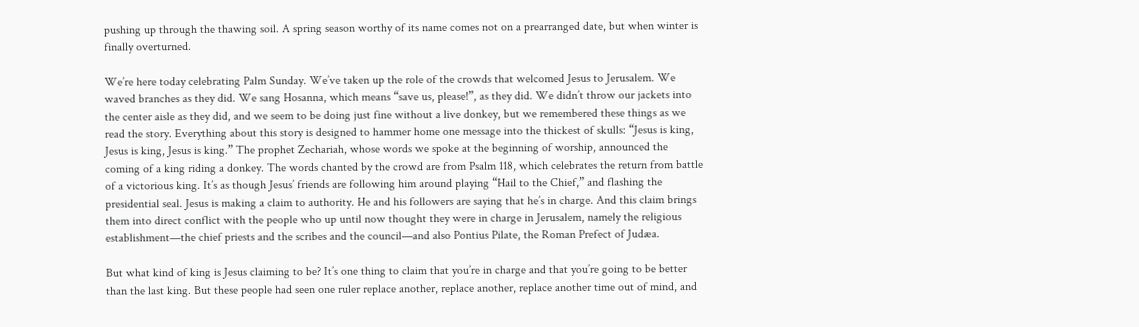pushing up through the thawing soil. A spring season worthy of its name comes not on a prearranged date, but when winter is finally overturned.

We’re here today celebrating Palm Sunday. We’ve taken up the role of the crowds that welcomed Jesus to Jerusalem. We waved branches as they did. We sang Hosanna, which means “save us, please!”, as they did. We didn’t throw our jackets into the center aisle as they did, and we seem to be doing just fine without a live donkey, but we remembered these things as we read the story. Everything about this story is designed to hammer home one message into the thickest of skulls: “Jesus is king, Jesus is king, Jesus is king.” The prophet Zechariah, whose words we spoke at the beginning of worship, announced the coming of a king riding a donkey. The words chanted by the crowd are from Psalm 118, which celebrates the return from battle of a victorious king. It’s as though Jesus’ friends are following him around playing “Hail to the Chief,” and flashing the presidential seal. Jesus is making a claim to authority. He and his followers are saying that he’s in charge. And this claim brings them into direct conflict with the people who up until now thought they were in charge in Jerusalem, namely the religious establishment—the chief priests and the scribes and the council—and also Pontius Pilate, the Roman Prefect of Judæa.

But what kind of king is Jesus claiming to be? It’s one thing to claim that you’re in charge and that you’re going to be better than the last king. But these people had seen one ruler replace another, replace another, replace another time out of mind, and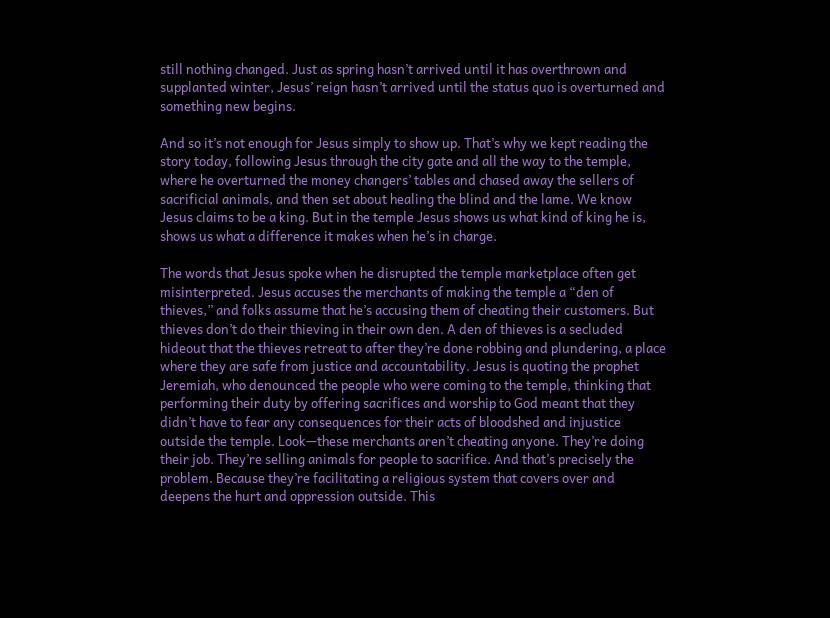still nothing changed. Just as spring hasn’t arrived until it has overthrown and supplanted winter, Jesus’ reign hasn’t arrived until the status quo is overturned and something new begins.

And so it’s not enough for Jesus simply to show up. That’s why we kept reading the story today, following Jesus through the city gate and all the way to the temple, where he overturned the money changers’ tables and chased away the sellers of sacrificial animals, and then set about healing the blind and the lame. We know Jesus claims to be a king. But in the temple Jesus shows us what kind of king he is, shows us what a difference it makes when he’s in charge.

The words that Jesus spoke when he disrupted the temple marketplace often get misinterpreted. Jesus accuses the merchants of making the temple a “den of thieves,” and folks assume that he’s accusing them of cheating their customers. But thieves don’t do their thieving in their own den. A den of thieves is a secluded hideout that the thieves retreat to after they’re done robbing and plundering, a place where they are safe from justice and accountability. Jesus is quoting the prophet Jeremiah, who denounced the people who were coming to the temple, thinking that performing their duty by offering sacrifices and worship to God meant that they didn’t have to fear any consequences for their acts of bloodshed and injustice outside the temple. Look—these merchants aren’t cheating anyone. They’re doing their job. They’re selling animals for people to sacrifice. And that’s precisely the problem. Because they’re facilitating a religious system that covers over and deepens the hurt and oppression outside. This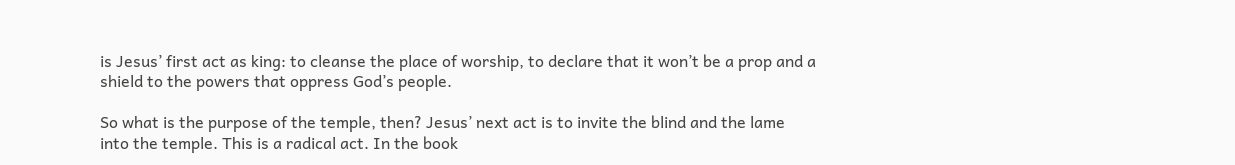is Jesus’ first act as king: to cleanse the place of worship, to declare that it won’t be a prop and a shield to the powers that oppress God’s people.

So what is the purpose of the temple, then? Jesus’ next act is to invite the blind and the lame into the temple. This is a radical act. In the book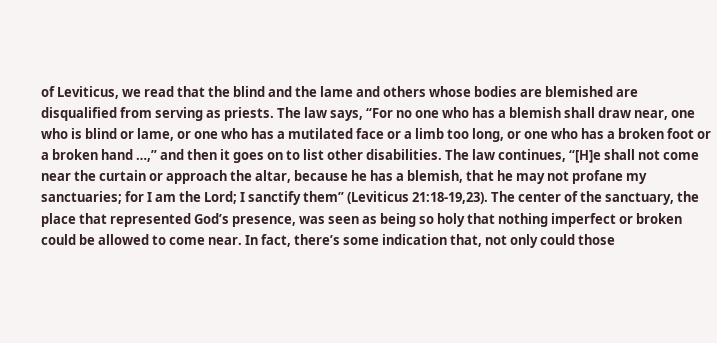of Leviticus, we read that the blind and the lame and others whose bodies are blemished are disqualified from serving as priests. The law says, “For no one who has a blemish shall draw near, one who is blind or lame, or one who has a mutilated face or a limb too long, or one who has a broken foot or a broken hand …,” and then it goes on to list other disabilities. The law continues, “[H]e shall not come near the curtain or approach the altar, because he has a blemish, that he may not profane my sanctuaries; for I am the Lord; I sanctify them” (Leviticus 21:18-19,23). The center of the sanctuary, the place that represented God’s presence, was seen as being so holy that nothing imperfect or broken could be allowed to come near. In fact, there’s some indication that, not only could those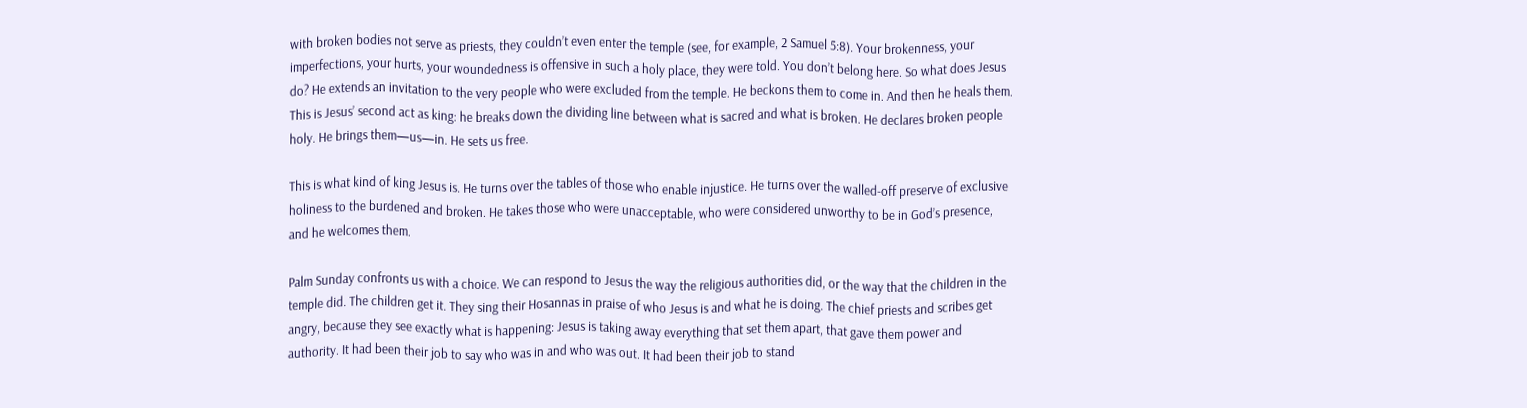with broken bodies not serve as priests, they couldn’t even enter the temple (see, for example, 2 Samuel 5:8). Your brokenness, your imperfections, your hurts, your woundedness is offensive in such a holy place, they were told. You don’t belong here. So what does Jesus do? He extends an invitation to the very people who were excluded from the temple. He beckons them to come in. And then he heals them. This is Jesus’ second act as king: he breaks down the dividing line between what is sacred and what is broken. He declares broken people holy. He brings them—us—in. He sets us free.

This is what kind of king Jesus is. He turns over the tables of those who enable injustice. He turns over the walled-off preserve of exclusive holiness to the burdened and broken. He takes those who were unacceptable, who were considered unworthy to be in God’s presence, and he welcomes them.

Palm Sunday confronts us with a choice. We can respond to Jesus the way the religious authorities did, or the way that the children in the temple did. The children get it. They sing their Hosannas in praise of who Jesus is and what he is doing. The chief priests and scribes get angry, because they see exactly what is happening: Jesus is taking away everything that set them apart, that gave them power and authority. It had been their job to say who was in and who was out. It had been their job to stand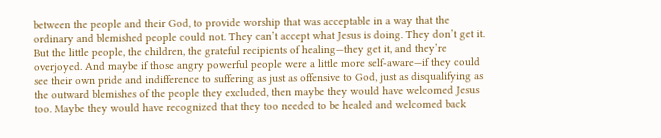between the people and their God, to provide worship that was acceptable in a way that the ordinary and blemished people could not. They can’t accept what Jesus is doing. They don’t get it. But the little people, the children, the grateful recipients of healing—they get it, and they’re overjoyed. And maybe if those angry powerful people were a little more self-aware—if they could see their own pride and indifference to suffering as just as offensive to God, just as disqualifying as the outward blemishes of the people they excluded, then maybe they would have welcomed Jesus too. Maybe they would have recognized that they too needed to be healed and welcomed back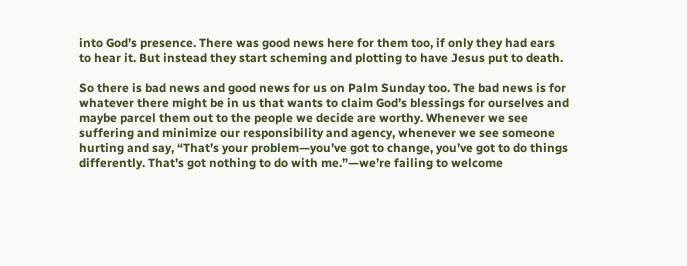into God’s presence. There was good news here for them too, if only they had ears to hear it. But instead they start scheming and plotting to have Jesus put to death.

So there is bad news and good news for us on Palm Sunday too. The bad news is for whatever there might be in us that wants to claim God’s blessings for ourselves and maybe parcel them out to the people we decide are worthy. Whenever we see suffering and minimize our responsibility and agency, whenever we see someone hurting and say, “That’s your problem—you’ve got to change, you’ve got to do things differently. That’s got nothing to do with me.”—we’re failing to welcome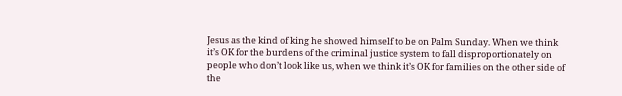Jesus as the kind of king he showed himself to be on Palm Sunday. When we think it’s OK for the burdens of the criminal justice system to fall disproportionately on people who don’t look like us, when we think it’s OK for families on the other side of the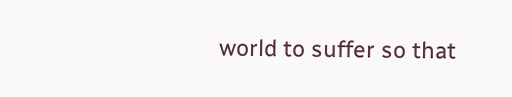world to suffer so that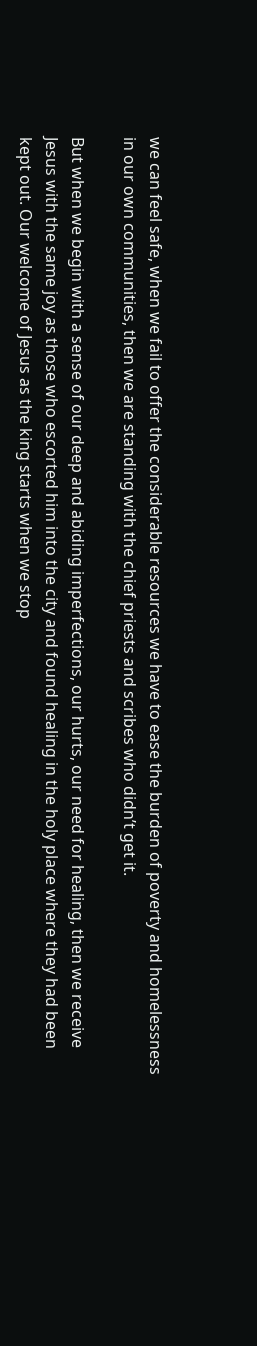we can feel safe, when we fail to offer the considerable resources we have to ease the burden of poverty and homelessness in our own communities, then we are standing with the chief priests and scribes who didn’t get it.

But when we begin with a sense of our deep and abiding imperfections, our hurts, our need for healing, then we receive Jesus with the same joy as those who escorted him into the city and found healing in the holy place where they had been kept out. Our welcome of Jesus as the king starts when we stop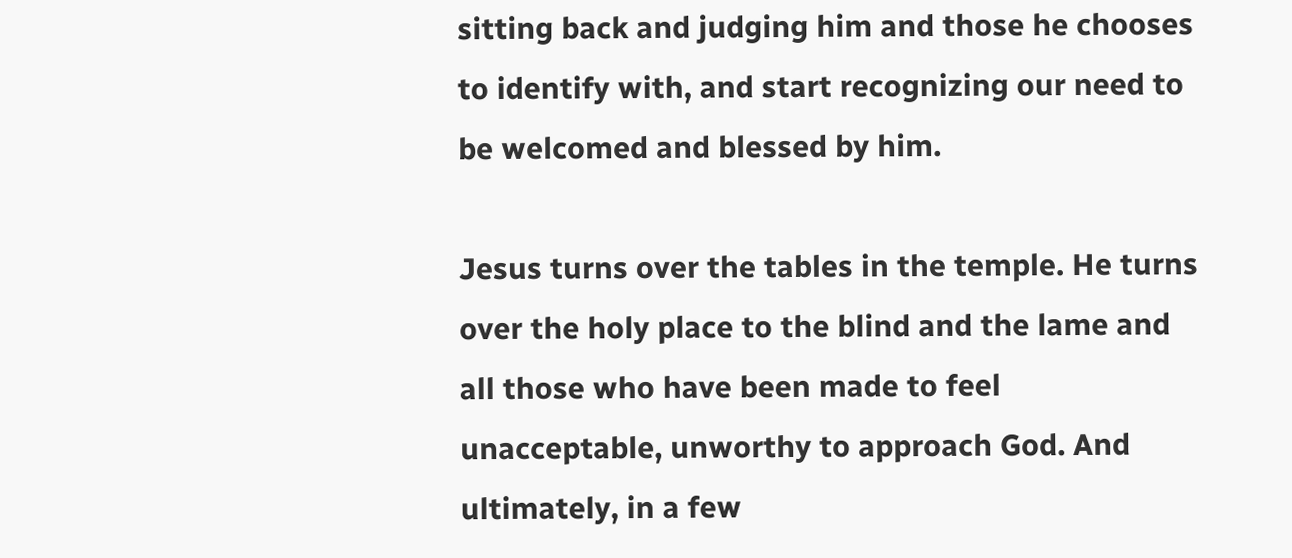sitting back and judging him and those he chooses to identify with, and start recognizing our need to be welcomed and blessed by him.

Jesus turns over the tables in the temple. He turns over the holy place to the blind and the lame and all those who have been made to feel unacceptable, unworthy to approach God. And ultimately, in a few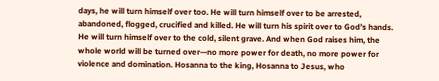days, he will turn himself over too. He will turn himself over to be arrested, abandoned, flogged, crucified and killed. He will turn his spirit over to God’s hands. He will turn himself over to the cold, silent grave. And when God raises him, the whole world will be turned over—no more power for death, no more power for violence and domination. Hosanna to the king, Hosanna to Jesus, who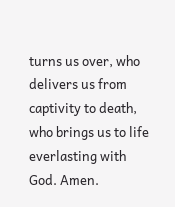turns us over, who delivers us from captivity to death, who brings us to life everlasting with God. Amen.